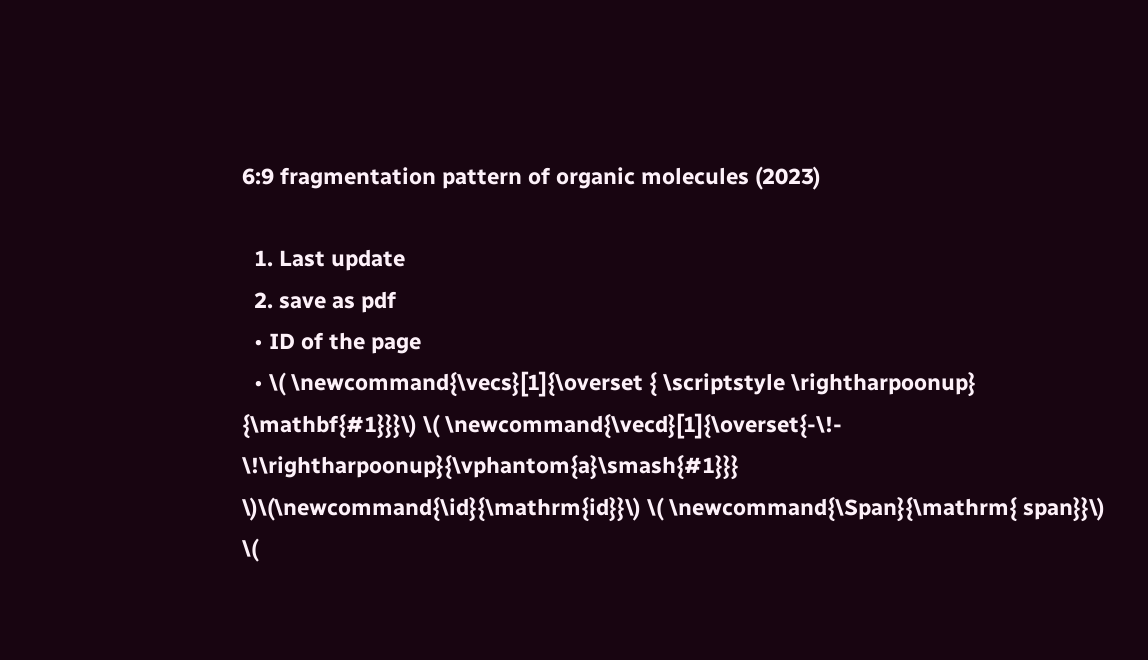6:9 fragmentation pattern of organic molecules (2023)

  1. Last update
  2. save as pdf
  • ID of the page
  • \( \newcommand{\vecs}[1]{\overset { \scriptstyle \rightharpoonup} {\mathbf{#1}}}\) \( \newcommand{\vecd}[1]{\overset{-\!- \!\rightharpoonup}{\vphantom{a}\smash{#1}}} \)\(\newcommand{\id}{\mathrm{id}}\) \( \newcommand{\Span}{\mathrm{ span}}\) \(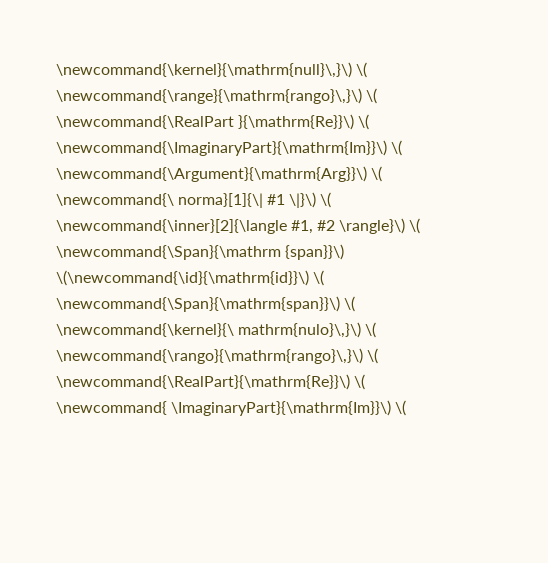\newcommand{\kernel}{\mathrm{null}\,}\) \( \newcommand{\range}{\mathrm{rango}\,}\) \( \newcommand{\RealPart }{\mathrm{Re}}\) \( \newcommand{\ImaginaryPart}{\mathrm{Im}}\) \( \newcommand{\Argument}{\mathrm{Arg}}\) \( \newcommand{\ norma}[1]{\| #1 \|}\) \( \newcommand{\inner}[2]{\langle #1, #2 \rangle}\) \( \newcommand{\Span}{\mathrm {span}}\) \(\newcommand{\id}{\mathrm{id}}\) \( \newcommand{\Span}{\mathrm{span}}\) \( \newcommand{\kernel}{\ mathrm{nulo}\,}\) \( \newcommand{\rango}{\mathrm{rango}\,}\) \( \newcommand{\RealPart}{\mathrm{Re}}\) \( \newcommand{ \ImaginaryPart}{\mathrm{Im}}\) \(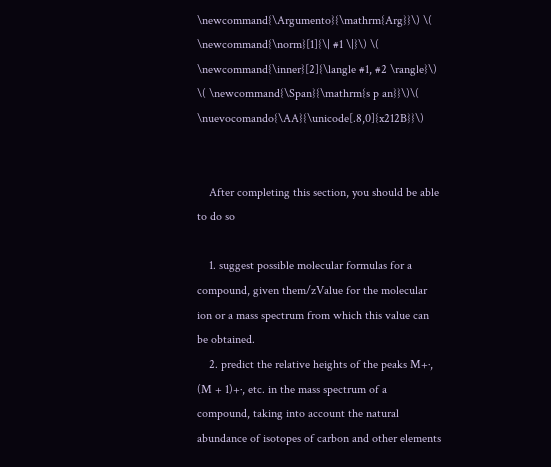\newcommand{\Argumento}{\mathrm{Arg}}\) \( \newcommand{\norm}[1]{\| #1 \|}\) \( \newcommand{\inner}[2]{\langle #1, #2 \rangle}\) \( \newcommand{\Span}{\mathrm{s p an}}\)\( \nuevocomando{\AA}{\unicode[.8,0]{x212B}}\)


    After completing this section, you should be able to do so

    1. suggest possible molecular formulas for a compound, given them/zValue for the molecular ion or a mass spectrum from which this value can be obtained.
    2. predict the relative heights of the peaks M+·, (M + 1)+·, etc. in the mass spectrum of a compound, taking into account the natural abundance of isotopes of carbon and other elements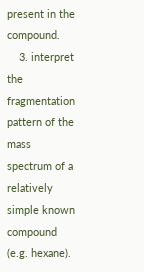present in the compound.
    3. interpret the fragmentation pattern of the mass spectrum of a relatively simple known compound (e.g. hexane).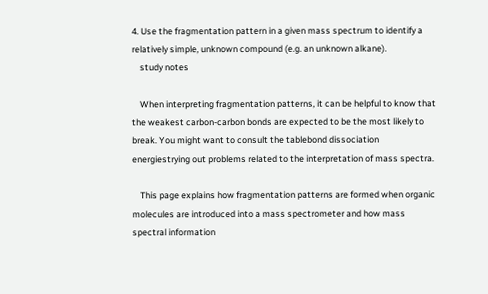4. Use the fragmentation pattern in a given mass spectrum to identify a relatively simple, unknown compound (e.g. an unknown alkane).
    study notes

    When interpreting fragmentation patterns, it can be helpful to know that the weakest carbon-carbon bonds are expected to be the most likely to break. You might want to consult the tablebond dissociation energiestrying out problems related to the interpretation of mass spectra.

    This page explains how fragmentation patterns are formed when organic molecules are introduced into a mass spectrometer and how mass spectral information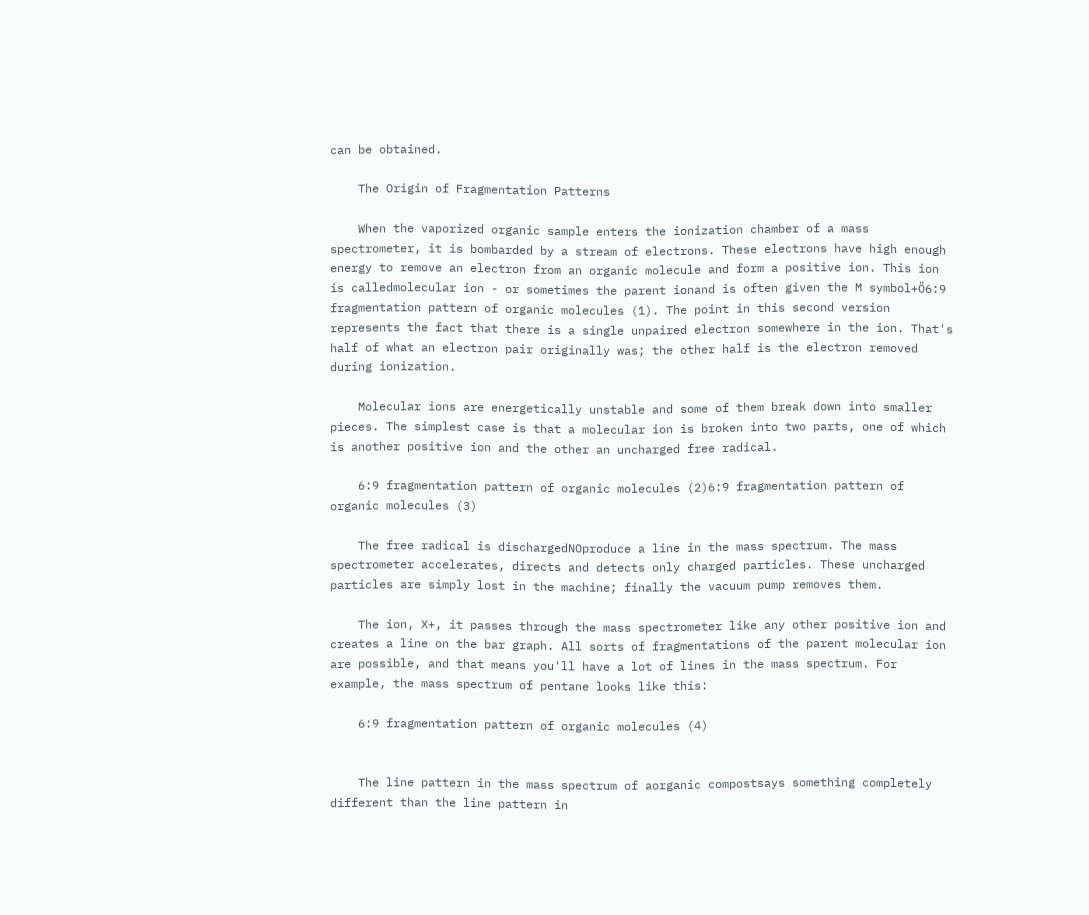can be obtained.

    The Origin of Fragmentation Patterns

    When the vaporized organic sample enters the ionization chamber of a mass spectrometer, it is bombarded by a stream of electrons. These electrons have high enough energy to remove an electron from an organic molecule and form a positive ion. This ion is calledmolecular ion - or sometimes the parent ionand is often given the M symbol+Ö6:9 fragmentation pattern of organic molecules (1). The point in this second version represents the fact that there is a single unpaired electron somewhere in the ion. That's half of what an electron pair originally was; the other half is the electron removed during ionization.

    Molecular ions are energetically unstable and some of them break down into smaller pieces. The simplest case is that a molecular ion is broken into two parts, one of which is another positive ion and the other an uncharged free radical.

    6:9 fragmentation pattern of organic molecules (2)6:9 fragmentation pattern of organic molecules (3)

    The free radical is dischargedNOproduce a line in the mass spectrum. The mass spectrometer accelerates, directs and detects only charged particles. These uncharged particles are simply lost in the machine; finally the vacuum pump removes them.

    The ion, X+, it passes through the mass spectrometer like any other positive ion and creates a line on the bar graph. All sorts of fragmentations of the parent molecular ion are possible, and that means you'll have a lot of lines in the mass spectrum. For example, the mass spectrum of pentane looks like this:

    6:9 fragmentation pattern of organic molecules (4)


    The line pattern in the mass spectrum of aorganic compostsays something completely different than the line pattern in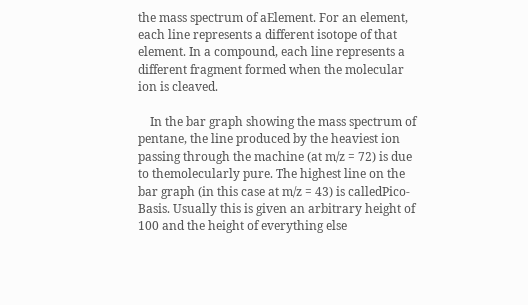the mass spectrum of aElement. For an element, each line represents a different isotope of that element. In a compound, each line represents a different fragment formed when the molecular ion is cleaved.

    In the bar graph showing the mass spectrum of pentane, the line produced by the heaviest ion passing through the machine (at m/z = 72) is due to themolecularly pure. The highest line on the bar graph (in this case at m/z = 43) is calledPico-Basis. Usually this is given an arbitrary height of 100 and the height of everything else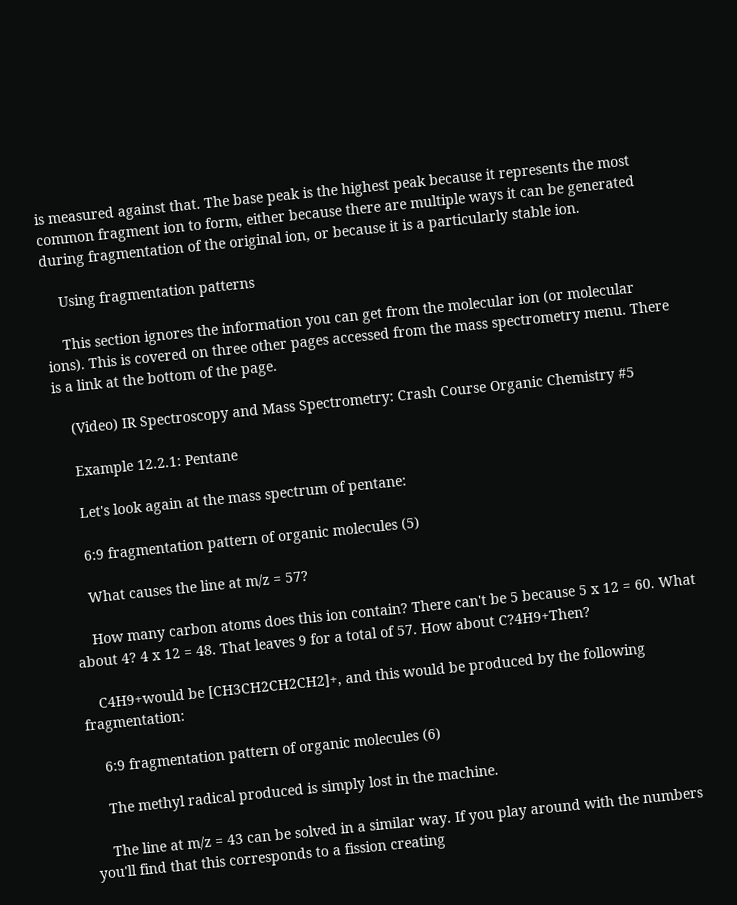is measured against that. The base peak is the highest peak because it represents the most common fragment ion to form, either because there are multiple ways it can be generated during fragmentation of the original ion, or because it is a particularly stable ion.

    Using fragmentation patterns

    This section ignores the information you can get from the molecular ion (or molecular ions). This is covered on three other pages accessed from the mass spectrometry menu. There is a link at the bottom of the page.

    (Video) IR Spectroscopy and Mass Spectrometry: Crash Course Organic Chemistry #5

    Example 12.2.1: Pentane

    Let's look again at the mass spectrum of pentane:

    6:9 fragmentation pattern of organic molecules (5)

    What causes the line at m/z = 57?

    How many carbon atoms does this ion contain? There can't be 5 because 5 x 12 = 60. What about 4? 4 x 12 = 48. That leaves 9 for a total of 57. How about C?4H9+Then?

    C4H9+would be [CH3CH2CH2CH2]+, and this would be produced by the following fragmentation:

    6:9 fragmentation pattern of organic molecules (6)

    The methyl radical produced is simply lost in the machine.

    The line at m/z = 43 can be solved in a similar way. If you play around with the numbers you'll find that this corresponds to a fission creating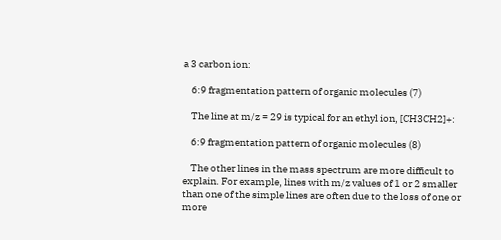a 3 carbon ion:

    6:9 fragmentation pattern of organic molecules (7)

    The line at m/z = 29 is typical for an ethyl ion, [CH3CH2]+:

    6:9 fragmentation pattern of organic molecules (8)

    The other lines in the mass spectrum are more difficult to explain. For example, lines with m/z values of 1 or 2 smaller than one of the simple lines are often due to the loss of one or more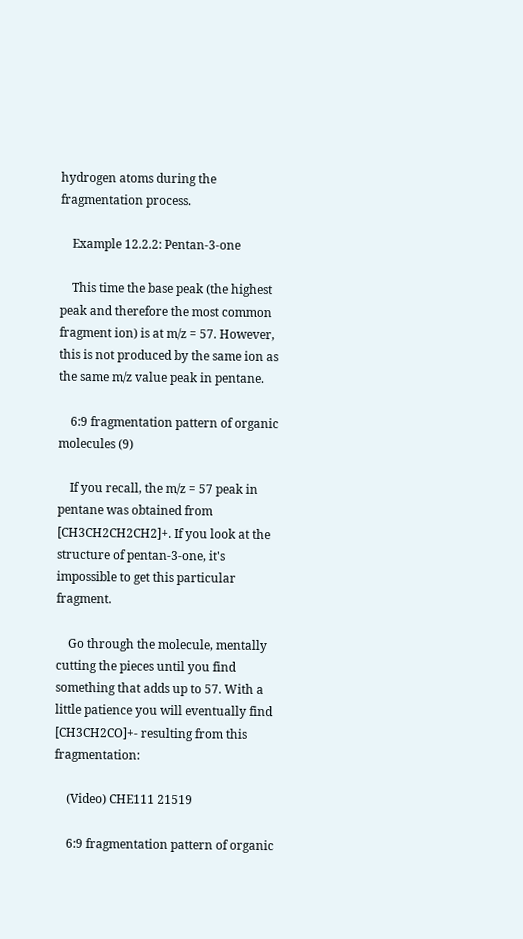hydrogen atoms during the fragmentation process.

    Example 12.2.2: Pentan-3-one

    This time the base peak (the highest peak and therefore the most common fragment ion) is at m/z = 57. However, this is not produced by the same ion as the same m/z value peak in pentane.

    6:9 fragmentation pattern of organic molecules (9)

    If you recall, the m/z = 57 peak in pentane was obtained from [CH3CH2CH2CH2]+. If you look at the structure of pentan-3-one, it's impossible to get this particular fragment.

    Go through the molecule, mentally cutting the pieces until you find something that adds up to 57. With a little patience you will eventually find [CH3CH2CO]+- resulting from this fragmentation:

    (Video) CHE111 21519

    6:9 fragmentation pattern of organic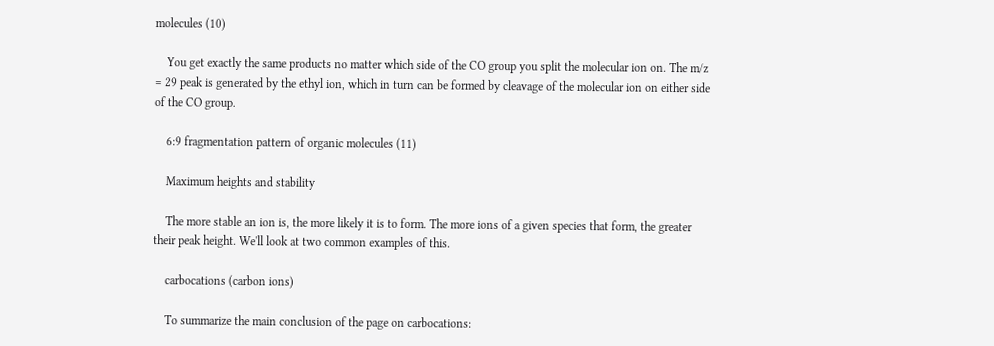molecules (10)

    You get exactly the same products no matter which side of the CO group you split the molecular ion on. The m/z = 29 peak is generated by the ethyl ion, which in turn can be formed by cleavage of the molecular ion on either side of the CO group.

    6:9 fragmentation pattern of organic molecules (11)

    Maximum heights and stability

    The more stable an ion is, the more likely it is to form. The more ions of a given species that form, the greater their peak height. We'll look at two common examples of this.

    carbocations (carbon ions)

    To summarize the main conclusion of the page on carbocations: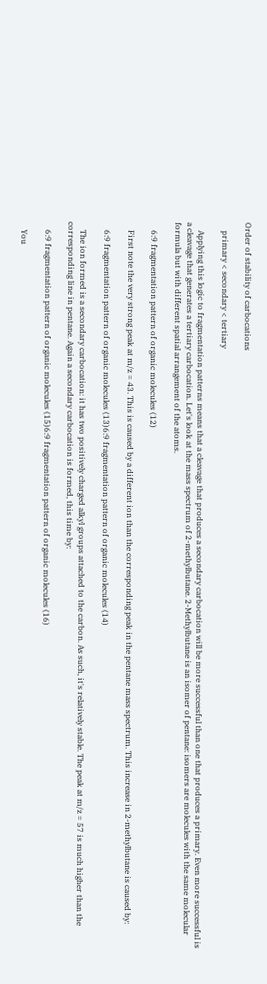Order of stability of carbocations

    primary < secondary < tertiary

    Applying this logic to fragmentation patterns means that a cleavage that produces a secondary carbocation will be more successful than one that produces a primary. Even more successful is a cleavage that generates a tertiary carbocation. Let's look at the mass spectrum of 2-methylbutane. 2-Methylbutane is an isomer of pentane: isomers are molecules with the same molecular formula but with different spatial arrangement of the atoms.

    6:9 fragmentation pattern of organic molecules (12)

    First note the very strong peak at m/z = 43. This is caused by a different ion than the corresponding peak in the pentane mass spectrum. This increase in 2-methylbutane is caused by:

    6:9 fragmentation pattern of organic molecules (13)6:9 fragmentation pattern of organic molecules (14)

    The ion formed is a secondary carbocation: it has two positively charged alkyl groups attached to the carbon. As such, it's relatively stable. The peak at m/z = 57 is much higher than the corresponding line in pentane. Again a secondary carbocation is formed, this time by:

    6:9 fragmentation pattern of organic molecules (15)6:9 fragmentation pattern of organic molecules (16)

    You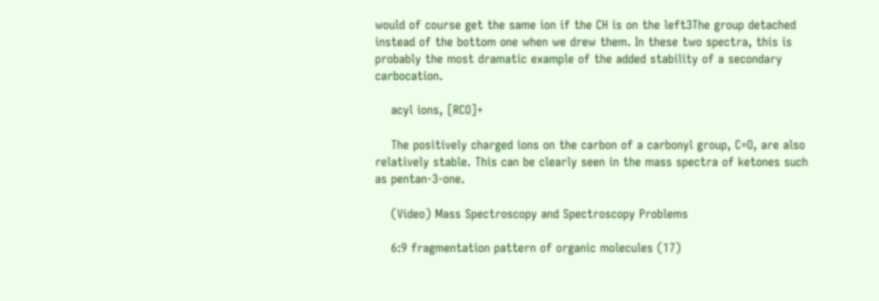would of course get the same ion if the CH is on the left3The group detached instead of the bottom one when we drew them. In these two spectra, this is probably the most dramatic example of the added stability of a secondary carbocation.

    acyl ions, [RCO]+

    The positively charged ions on the carbon of a carbonyl group, C=O, are also relatively stable. This can be clearly seen in the mass spectra of ketones such as pentan-3-one.

    (Video) Mass Spectroscopy and Spectroscopy Problems

    6:9 fragmentation pattern of organic molecules (17)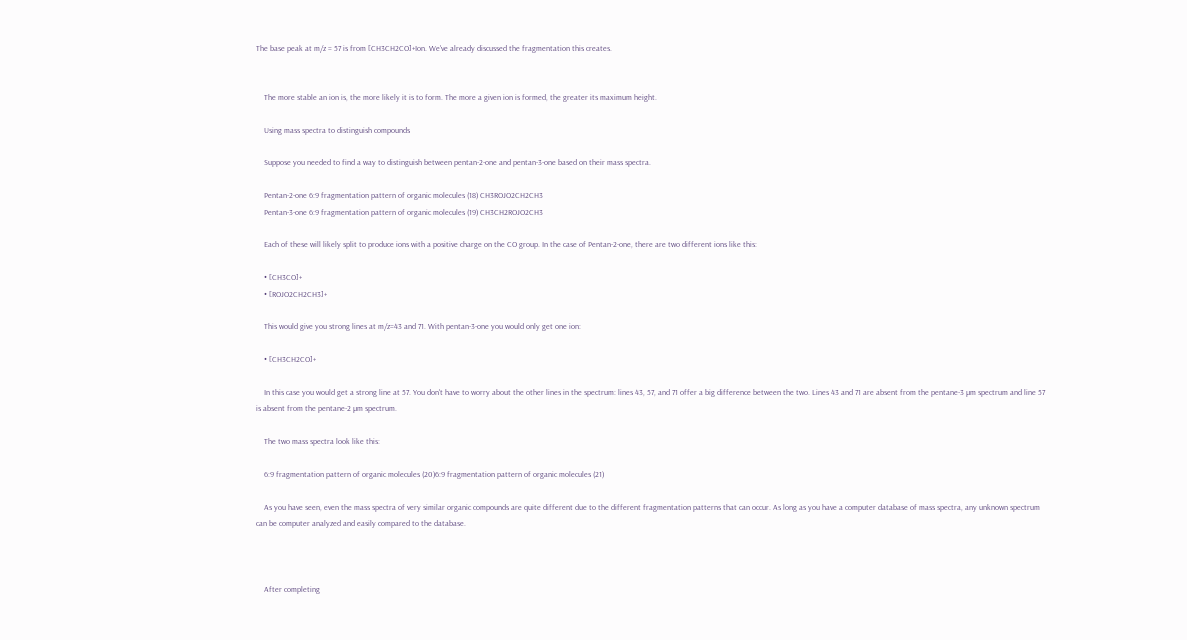The base peak at m/z = 57 is from [CH3CH2CO]+Ion. We've already discussed the fragmentation this creates.


    The more stable an ion is, the more likely it is to form. The more a given ion is formed, the greater its maximum height.

    Using mass spectra to distinguish compounds

    Suppose you needed to find a way to distinguish between pentan-2-one and pentan-3-one based on their mass spectra.

    Pentan-2-one 6:9 fragmentation pattern of organic molecules (18) CH3ROJO2CH2CH3
    Pentan-3-one 6:9 fragmentation pattern of organic molecules (19) CH3CH2ROJO2CH3

    Each of these will likely split to produce ions with a positive charge on the CO group. In the case of Pentan-2-one, there are two different ions like this:

    • [CH3CO]+
    • [ROJO2CH2CH3]+

    This would give you strong lines at m/z=43 and 71. With pentan-3-one you would only get one ion:

    • [CH3CH2CO]+

    In this case you would get a strong line at 57. You don't have to worry about the other lines in the spectrum: lines 43, 57, and 71 offer a big difference between the two. Lines 43 and 71 are absent from the pentane-3 µm spectrum and line 57 is absent from the pentane-2 µm spectrum.

    The two mass spectra look like this:

    6:9 fragmentation pattern of organic molecules (20)6:9 fragmentation pattern of organic molecules (21)

    As you have seen, even the mass spectra of very similar organic compounds are quite different due to the different fragmentation patterns that can occur. As long as you have a computer database of mass spectra, any unknown spectrum can be computer analyzed and easily compared to the database.



    After completing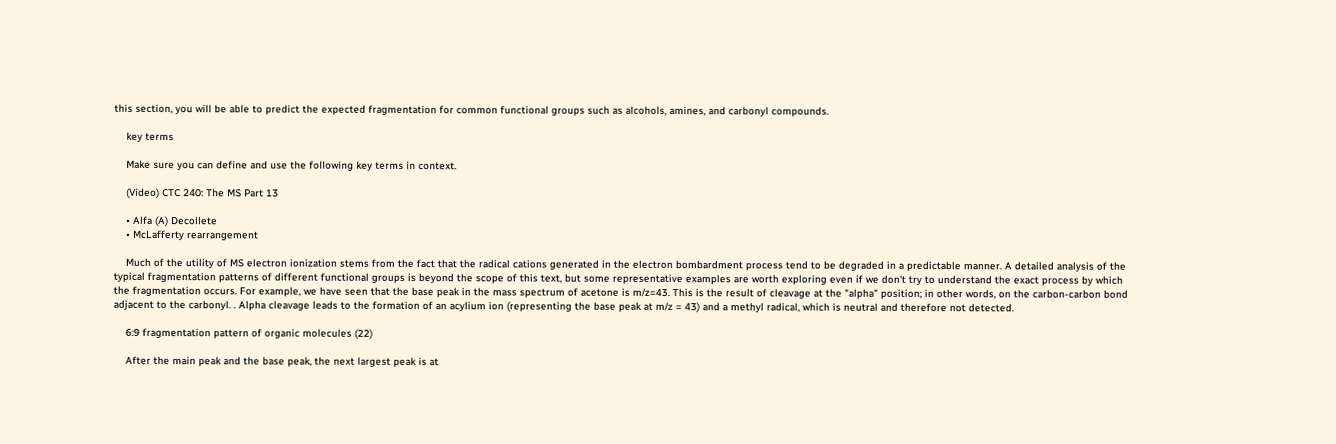this section, you will be able to predict the expected fragmentation for common functional groups such as alcohols, amines, and carbonyl compounds.

    key terms

    Make sure you can define and use the following key terms in context.

    (Video) CTC 240: The MS Part 13

    • Alfa (A) Decollete
    • McLafferty rearrangement

    Much of the utility of MS electron ionization stems from the fact that the radical cations generated in the electron bombardment process tend to be degraded in a predictable manner. A detailed analysis of the typical fragmentation patterns of different functional groups is beyond the scope of this text, but some representative examples are worth exploring even if we don't try to understand the exact process by which the fragmentation occurs. For example, we have seen that the base peak in the mass spectrum of acetone is m/z=43. This is the result of cleavage at the "alpha" position; in other words, on the carbon-carbon bond adjacent to the carbonyl. . Alpha cleavage leads to the formation of an acylium ion (representing the base peak at m/z = 43) and a methyl radical, which is neutral and therefore not detected.

    6:9 fragmentation pattern of organic molecules (22)

    After the main peak and the base peak, the next largest peak is at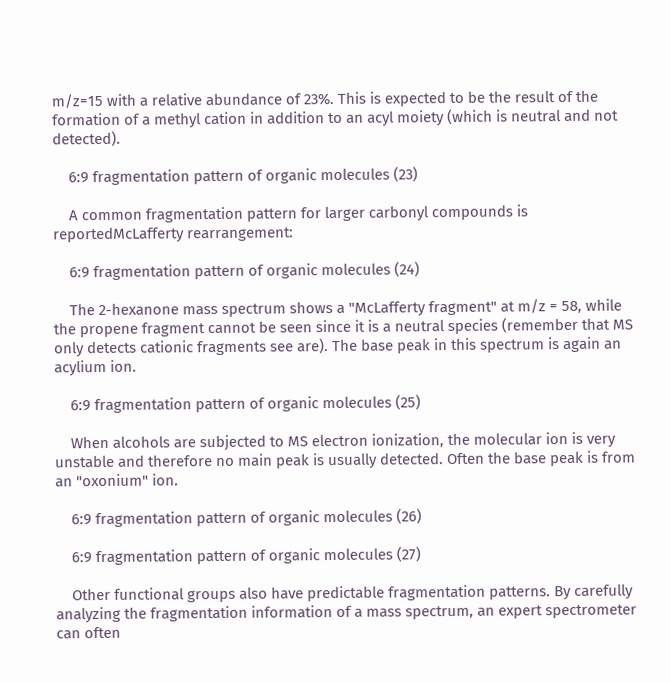m/z=15 with a relative abundance of 23%. This is expected to be the result of the formation of a methyl cation in addition to an acyl moiety (which is neutral and not detected).

    6:9 fragmentation pattern of organic molecules (23)

    A common fragmentation pattern for larger carbonyl compounds is reportedMcLafferty rearrangement:

    6:9 fragmentation pattern of organic molecules (24)

    The 2-hexanone mass spectrum shows a "McLafferty fragment" at m/z = 58, while the propene fragment cannot be seen since it is a neutral species (remember that MS only detects cationic fragments see are). The base peak in this spectrum is again an acylium ion.

    6:9 fragmentation pattern of organic molecules (25)

    When alcohols are subjected to MS electron ionization, the molecular ion is very unstable and therefore no main peak is usually detected. Often the base peak is from an "oxonium" ion.

    6:9 fragmentation pattern of organic molecules (26)

    6:9 fragmentation pattern of organic molecules (27)

    Other functional groups also have predictable fragmentation patterns. By carefully analyzing the fragmentation information of a mass spectrum, an expert spectrometer can often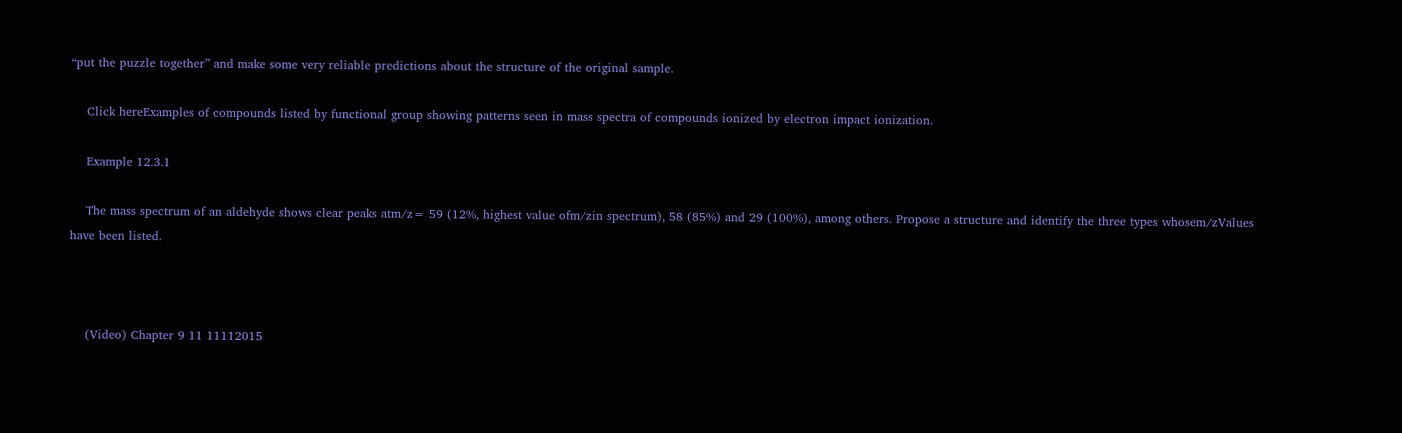“put the puzzle together” and make some very reliable predictions about the structure of the original sample.

    Click hereExamples of compounds listed by functional group showing patterns seen in mass spectra of compounds ionized by electron impact ionization.

    Example 12.3.1

    The mass spectrum of an aldehyde shows clear peaks atm/z= 59 (12%, highest value ofm/zin spectrum), 58 (85%) and 29 (100%), among others. Propose a structure and identify the three types whosem/zValues have been listed.



    (Video) Chapter 9 11 11112015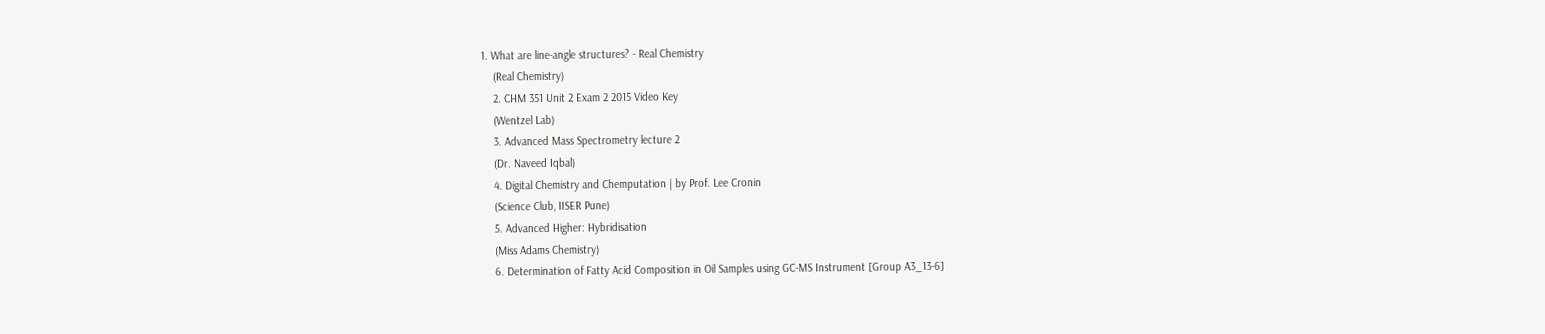1. What are line-angle structures? - Real Chemistry
    (Real Chemistry)
    2. CHM 351 Unit 2 Exam 2 2015 Video Key
    (Wentzel Lab)
    3. Advanced Mass Spectrometry lecture 2
    (Dr. Naveed Iqbal)
    4. Digital Chemistry and Chemputation | by Prof. Lee Cronin
    (Science Club, IISER Pune)
    5. Advanced Higher: Hybridisation
    (Miss Adams Chemistry)
    6. Determination of Fatty Acid Composition in Oil Samples using GC-MS Instrument [Group A3_13-6]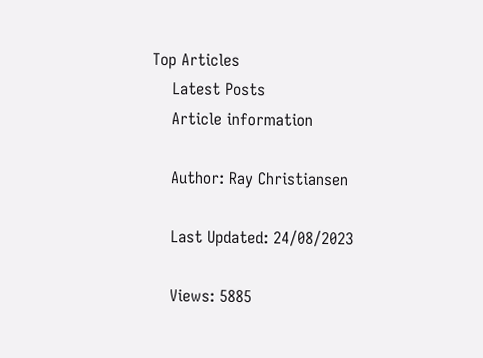Top Articles
    Latest Posts
    Article information

    Author: Ray Christiansen

    Last Updated: 24/08/2023

    Views: 5885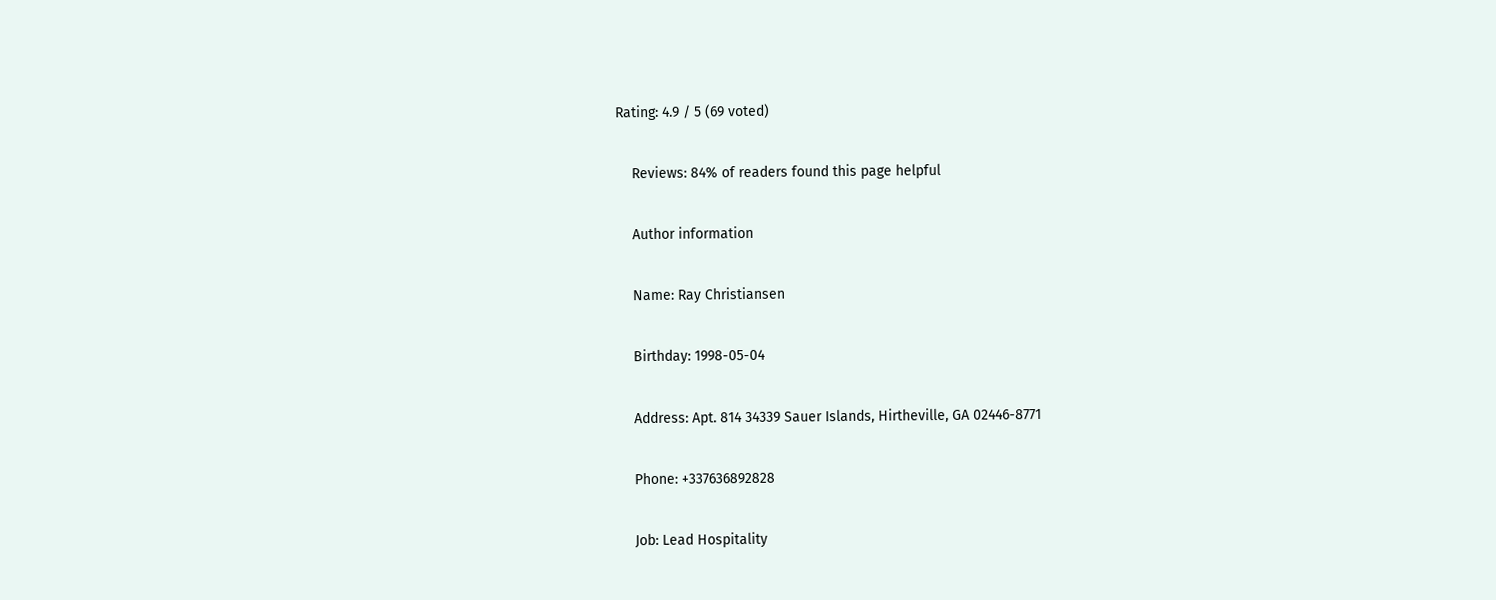Rating: 4.9 / 5 (69 voted)

    Reviews: 84% of readers found this page helpful

    Author information

    Name: Ray Christiansen

    Birthday: 1998-05-04

    Address: Apt. 814 34339 Sauer Islands, Hirtheville, GA 02446-8771

    Phone: +337636892828

    Job: Lead Hospitality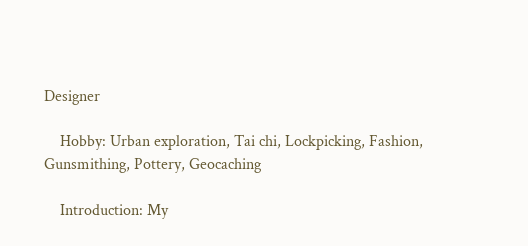Designer

    Hobby: Urban exploration, Tai chi, Lockpicking, Fashion, Gunsmithing, Pottery, Geocaching

    Introduction: My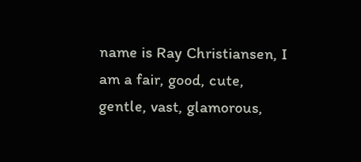name is Ray Christiansen, I am a fair, good, cute, gentle, vast, glamorous,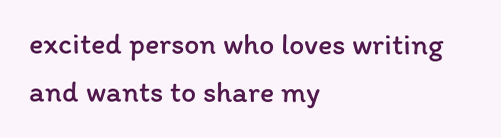excited person who loves writing and wants to share my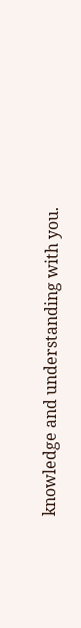knowledge and understanding with you.